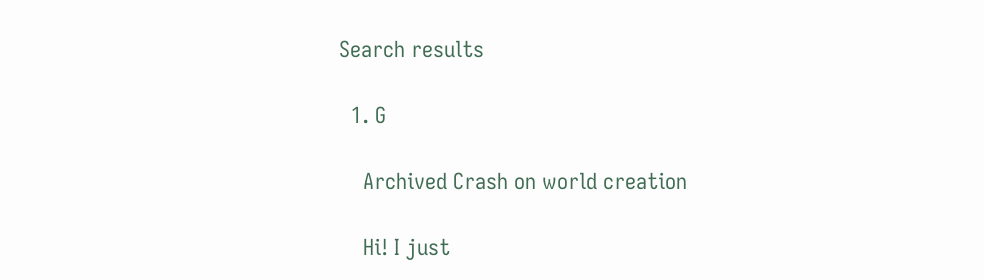Search results

  1. G

    Archived Crash on world creation

    Hi! I just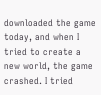downloaded the game today, and when I tried to create a new world, the game crashed. I tried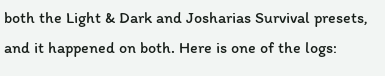both the Light & Dark and Josharias Survival presets, and it happened on both. Here is one of the logs: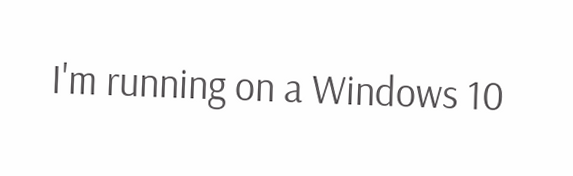I'm running on a Windows 10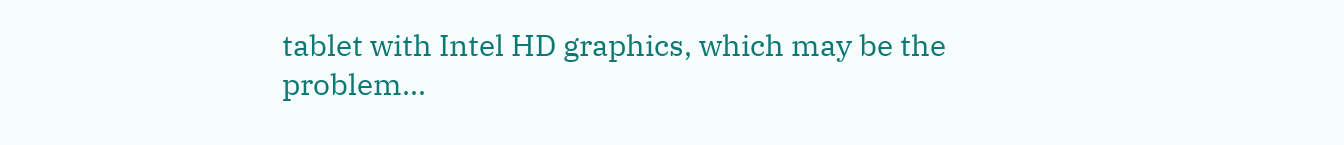tablet with Intel HD graphics, which may be the problem...